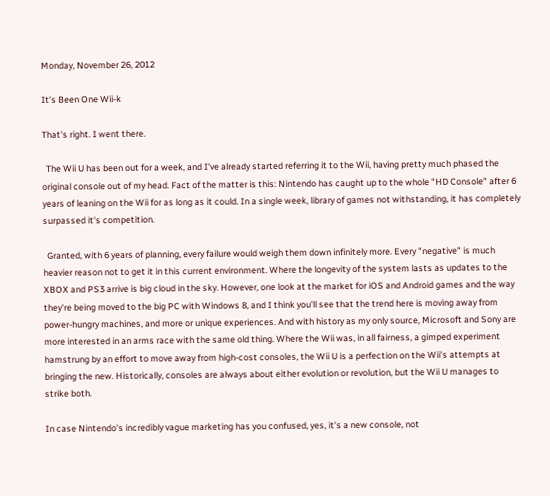Monday, November 26, 2012

It's Been One Wii-k

That's right. I went there.

  The Wii U has been out for a week, and I've already started referring it to the Wii, having pretty much phased the original console out of my head. Fact of the matter is this: Nintendo has caught up to the whole "HD Console" after 6 years of leaning on the Wii for as long as it could. In a single week, library of games not withstanding, it has completely surpassed it's competition.

  Granted, with 6 years of planning, every failure would weigh them down infinitely more. Every "negative" is much heavier reason not to get it in this current environment. Where the longevity of the system lasts as updates to the XBOX and PS3 arrive is big cloud in the sky. However, one look at the market for iOS and Android games and the way they're being moved to the big PC with Windows 8, and I think you'll see that the trend here is moving away from power-hungry machines, and more or unique experiences. And with history as my only source, Microsoft and Sony are more interested in an arms race with the same old thing. Where the Wii was, in all fairness, a gimped experiment hamstrung by an effort to move away from high-cost consoles, the Wii U is a perfection on the Wii's attempts at bringing the new. Historically, consoles are always about either evolution or revolution, but the Wii U manages to strike both.

In case Nintendo's incredibly vague marketing has you confused, yes, it's a new console, not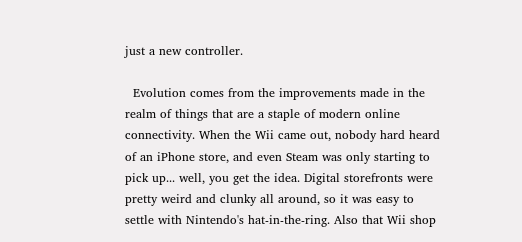just a new controller.

  Evolution comes from the improvements made in the realm of things that are a staple of modern online connectivity. When the Wii came out, nobody hard heard of an iPhone store, and even Steam was only starting to pick up... well, you get the idea. Digital storefronts were pretty weird and clunky all around, so it was easy to settle with Nintendo's hat-in-the-ring. Also that Wii shop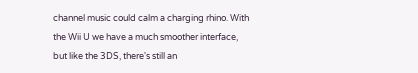channel music could calm a charging rhino. With the Wii U we have a much smoother interface, but like the 3DS, there's still an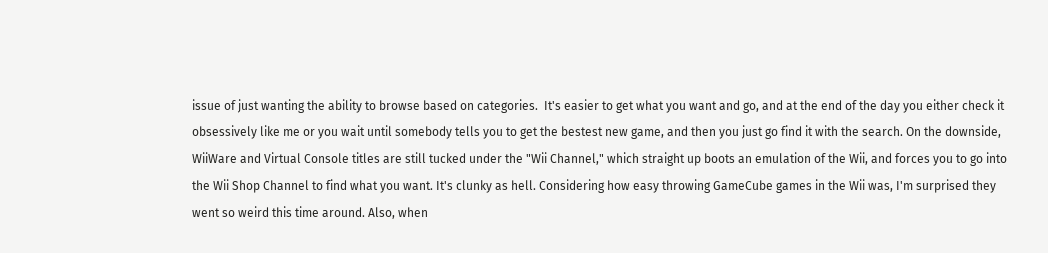issue of just wanting the ability to browse based on categories.  It's easier to get what you want and go, and at the end of the day you either check it obsessively like me or you wait until somebody tells you to get the bestest new game, and then you just go find it with the search. On the downside, WiiWare and Virtual Console titles are still tucked under the "Wii Channel," which straight up boots an emulation of the Wii, and forces you to go into the Wii Shop Channel to find what you want. It's clunky as hell. Considering how easy throwing GameCube games in the Wii was, I'm surprised they went so weird this time around. Also, when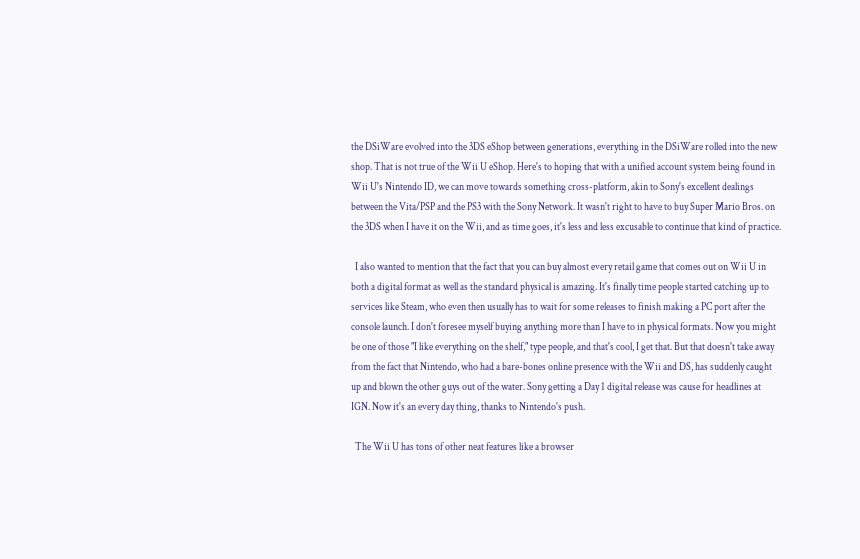the DSiWare evolved into the 3DS eShop between generations, everything in the DSiWare rolled into the new shop. That is not true of the Wii U eShop. Here's to hoping that with a unified account system being found in Wii U's Nintendo ID, we can move towards something cross-platform, akin to Sony's excellent dealings between the Vita/PSP and the PS3 with the Sony Network. It wasn't right to have to buy Super Mario Bros. on the 3DS when I have it on the Wii, and as time goes, it's less and less excusable to continue that kind of practice.

  I also wanted to mention that the fact that you can buy almost every retail game that comes out on Wii U in both a digital format as well as the standard physical is amazing. It's finally time people started catching up to services like Steam, who even then usually has to wait for some releases to finish making a PC port after the console launch. I don't foresee myself buying anything more than I have to in physical formats. Now you might be one of those "I like everything on the shelf," type people, and that's cool, I get that. But that doesn't take away from the fact that Nintendo, who had a bare-bones online presence with the Wii and DS, has suddenly caught up and blown the other guys out of the water. Sony getting a Day 1 digital release was cause for headlines at IGN. Now it's an every day thing, thanks to Nintendo's push.

  The Wii U has tons of other neat features like a browser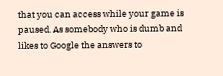that you can access while your game is paused. As somebody who is dumb and likes to Google the answers to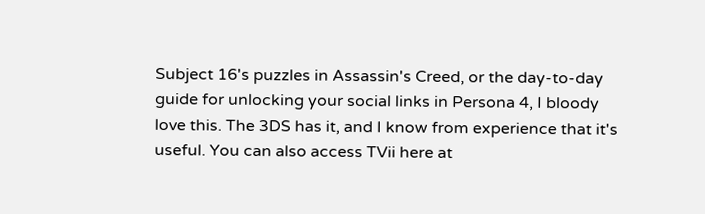Subject 16's puzzles in Assassin's Creed, or the day-to-day guide for unlocking your social links in Persona 4, I bloody love this. The 3DS has it, and I know from experience that it's useful. You can also access TVii here at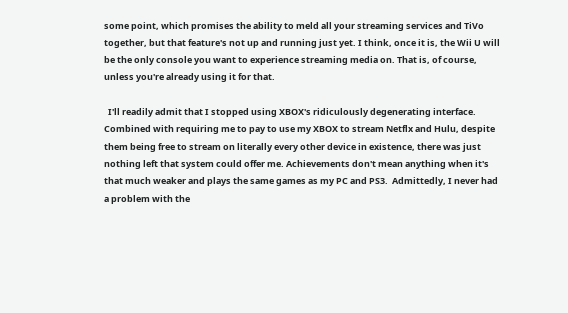some point, which promises the ability to meld all your streaming services and TiVo together, but that feature's not up and running just yet. I think, once it is, the Wii U will be the only console you want to experience streaming media on. That is, of course, unless you're already using it for that.

  I'll readily admit that I stopped using XBOX's ridiculously degenerating interface. Combined with requiring me to pay to use my XBOX to stream Netflx and Hulu, despite them being free to stream on literally every other device in existence, there was just nothing left that system could offer me. Achievements don't mean anything when it's that much weaker and plays the same games as my PC and PS3.  Admittedly, I never had a problem with the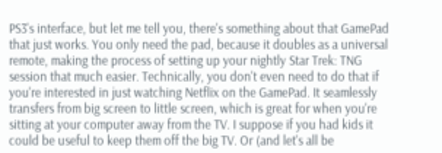PS3's interface, but let me tell you, there's something about that GamePad that just works. You only need the pad, because it doubles as a universal remote, making the process of setting up your nightly Star Trek: TNG session that much easier. Technically, you don't even need to do that if you're interested in just watching Netflix on the GamePad. It seamlessly transfers from big screen to little screen, which is great for when you're sitting at your computer away from the TV. I suppose if you had kids it could be useful to keep them off the big TV. Or (and let's all be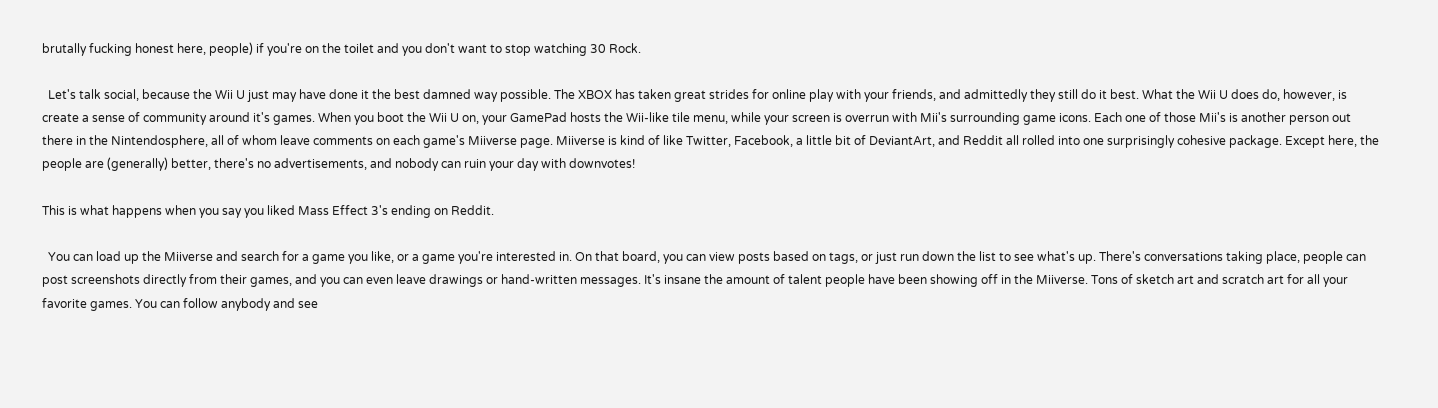brutally fucking honest here, people) if you're on the toilet and you don't want to stop watching 30 Rock.

  Let's talk social, because the Wii U just may have done it the best damned way possible. The XBOX has taken great strides for online play with your friends, and admittedly they still do it best. What the Wii U does do, however, is create a sense of community around it's games. When you boot the Wii U on, your GamePad hosts the Wii-like tile menu, while your screen is overrun with Mii's surrounding game icons. Each one of those Mii's is another person out there in the Nintendosphere, all of whom leave comments on each game's Miiverse page. Miiverse is kind of like Twitter, Facebook, a little bit of DeviantArt, and Reddit all rolled into one surprisingly cohesive package. Except here, the people are (generally) better, there's no advertisements, and nobody can ruin your day with downvotes!

This is what happens when you say you liked Mass Effect 3's ending on Reddit.

  You can load up the Miiverse and search for a game you like, or a game you're interested in. On that board, you can view posts based on tags, or just run down the list to see what's up. There's conversations taking place, people can post screenshots directly from their games, and you can even leave drawings or hand-written messages. It's insane the amount of talent people have been showing off in the Miiverse. Tons of sketch art and scratch art for all your favorite games. You can follow anybody and see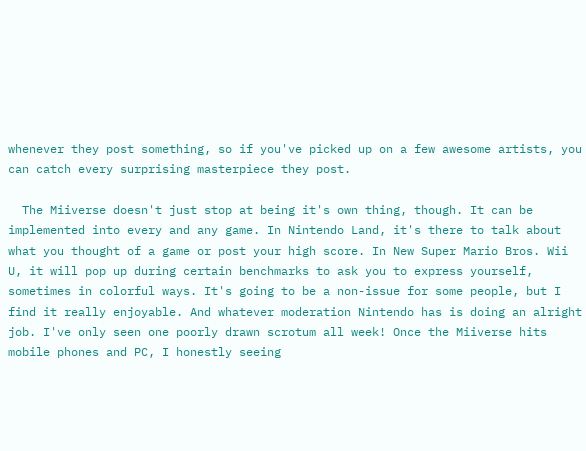whenever they post something, so if you've picked up on a few awesome artists, you can catch every surprising masterpiece they post.

  The Miiverse doesn't just stop at being it's own thing, though. It can be implemented into every and any game. In Nintendo Land, it's there to talk about what you thought of a game or post your high score. In New Super Mario Bros. Wii U, it will pop up during certain benchmarks to ask you to express yourself, sometimes in colorful ways. It's going to be a non-issue for some people, but I find it really enjoyable. And whatever moderation Nintendo has is doing an alright job. I've only seen one poorly drawn scrotum all week! Once the Miiverse hits mobile phones and PC, I honestly seeing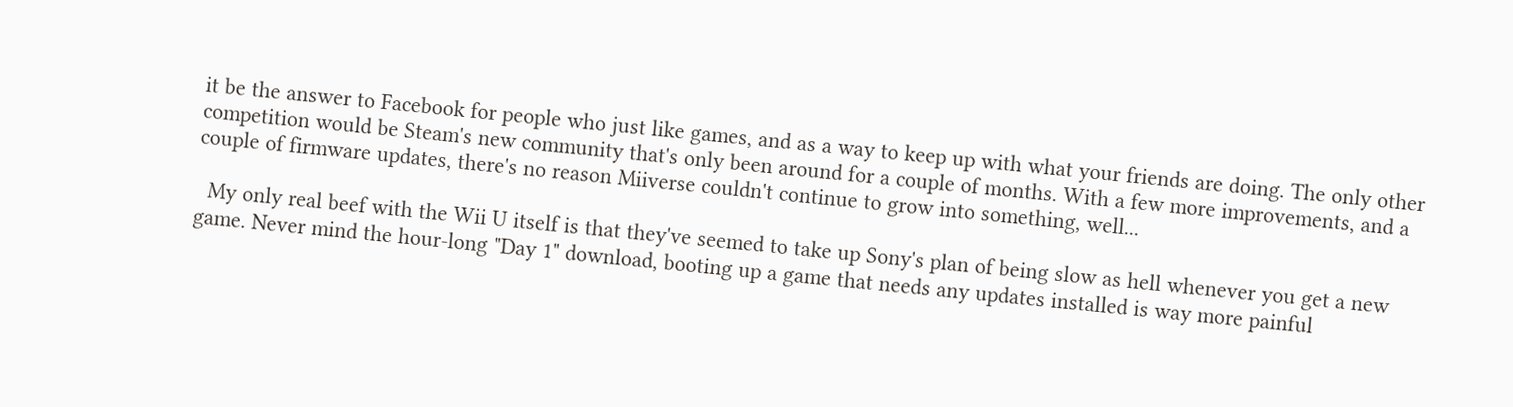it be the answer to Facebook for people who just like games, and as a way to keep up with what your friends are doing. The only other competition would be Steam's new community that's only been around for a couple of months. With a few more improvements, and a couple of firmware updates, there's no reason Miiverse couldn't continue to grow into something, well...

  My only real beef with the Wii U itself is that they've seemed to take up Sony's plan of being slow as hell whenever you get a new game. Never mind the hour-long "Day 1" download, booting up a game that needs any updates installed is way more painful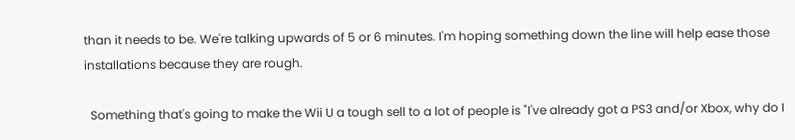than it needs to be. We're talking upwards of 5 or 6 minutes. I'm hoping something down the line will help ease those installations because they are rough.

  Something that's going to make the Wii U a tough sell to a lot of people is "I've already got a PS3 and/or Xbox, why do I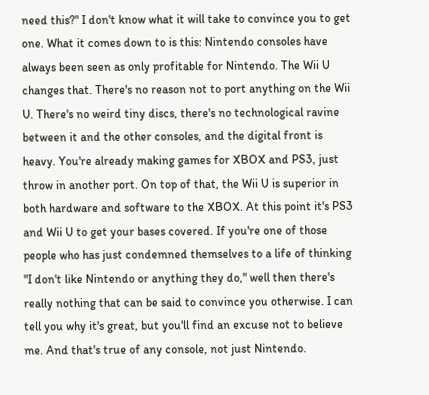need this?" I don't know what it will take to convince you to get one. What it comes down to is this: Nintendo consoles have always been seen as only profitable for Nintendo. The Wii U changes that. There's no reason not to port anything on the Wii U. There's no weird tiny discs, there's no technological ravine between it and the other consoles, and the digital front is heavy. You're already making games for XBOX and PS3, just throw in another port. On top of that, the Wii U is superior in both hardware and software to the XBOX. At this point it's PS3 and Wii U to get your bases covered. If you're one of those people who has just condemned themselves to a life of thinking "I don't like Nintendo or anything they do," well then there's really nothing that can be said to convince you otherwise. I can tell you why it's great, but you'll find an excuse not to believe me. And that's true of any console, not just Nintendo.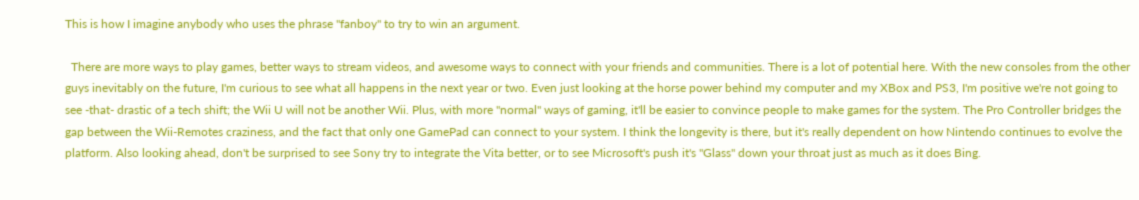This is how I imagine anybody who uses the phrase "fanboy" to try to win an argument.

  There are more ways to play games, better ways to stream videos, and awesome ways to connect with your friends and communities. There is a lot of potential here. With the new consoles from the other guys inevitably on the future, I'm curious to see what all happens in the next year or two. Even just looking at the horse power behind my computer and my XBox and PS3, I'm positive we're not going to see -that- drastic of a tech shift; the Wii U will not be another Wii. Plus, with more "normal" ways of gaming, it'll be easier to convince people to make games for the system. The Pro Controller bridges the gap between the Wii-Remotes craziness, and the fact that only one GamePad can connect to your system. I think the longevity is there, but it's really dependent on how Nintendo continues to evolve the platform. Also looking ahead, don't be surprised to see Sony try to integrate the Vita better, or to see Microsoft's push it's "Glass" down your throat just as much as it does Bing.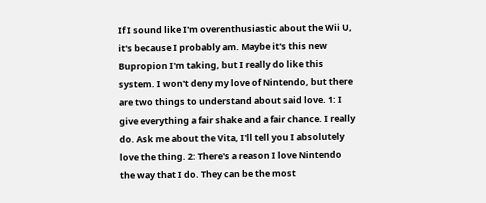If I sound like I'm overenthusiastic about the Wii U, it's because I probably am. Maybe it's this new Bupropion I'm taking, but I really do like this system. I won't deny my love of Nintendo, but there are two things to understand about said love. 1: I give everything a fair shake and a fair chance. I really do. Ask me about the Vita, I'll tell you I absolutely love the thing. 2: There's a reason I love Nintendo the way that I do. They can be the most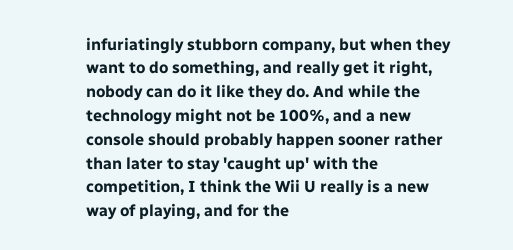infuriatingly stubborn company, but when they want to do something, and really get it right, nobody can do it like they do. And while the technology might not be 100%, and a new console should probably happen sooner rather than later to stay 'caught up' with the competition, I think the Wii U really is a new way of playing, and for the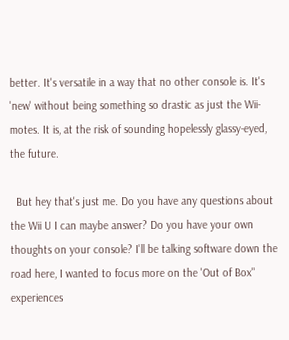better. It's versatile in a way that no other console is. It's 'new' without being something so drastic as just the Wii-motes. It is, at the risk of sounding hopelessly glassy-eyed, the future.

  But hey that's just me. Do you have any questions about the Wii U I can maybe answer? Do you have your own thoughts on your console? I'll be talking software down the road here, I wanted to focus more on the 'Out of Box" experiences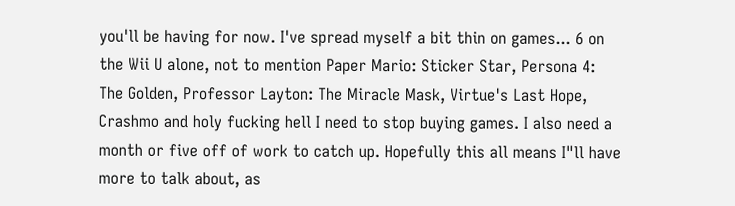you'll be having for now. I've spread myself a bit thin on games... 6 on the Wii U alone, not to mention Paper Mario: Sticker Star, Persona 4: The Golden, Professor Layton: The Miracle Mask, Virtue's Last Hope, Crashmo and holy fucking hell I need to stop buying games. I also need a month or five off of work to catch up. Hopefully this all means I"ll have more to talk about, as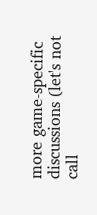more game-specific discussions (let's not call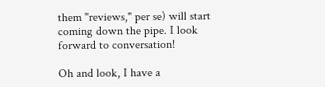them "reviews," per se) will start coming down the pipe. I look forward to conversation!

Oh and look, I have a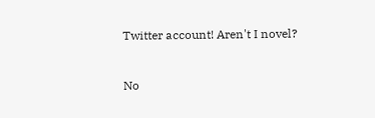Twitter account! Aren't I novel?


No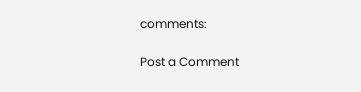comments:

Post a Comment